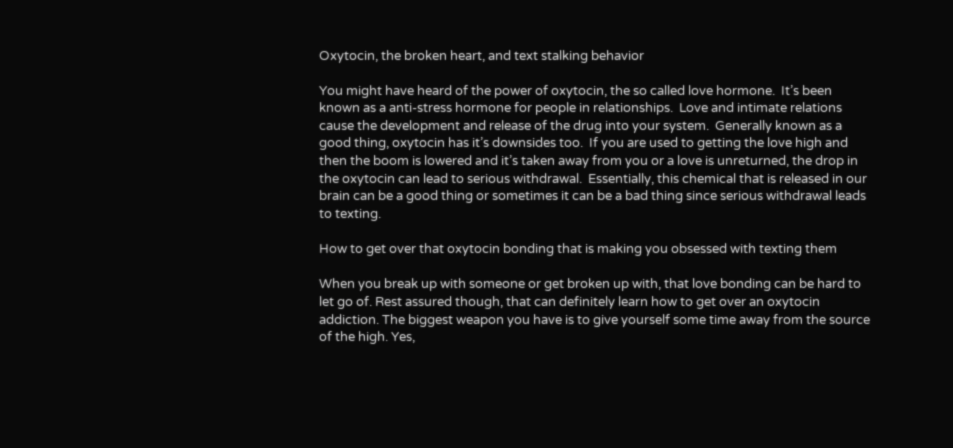Oxytocin, the broken heart, and text stalking behavior

You might have heard of the power of oxytocin, the so called love hormone.  It’s been known as a anti-stress hormone for people in relationships.  Love and intimate relations cause the development and release of the drug into your system.  Generally known as a good thing, oxytocin has it’s downsides too.  If you are used to getting the love high and then the boom is lowered and it’s taken away from you or a love is unreturned, the drop in the oxytocin can lead to serious withdrawal.  Essentially, this chemical that is released in our brain can be a good thing or sometimes it can be a bad thing since serious withdrawal leads to texting.

How to get over that oxytocin bonding that is making you obsessed with texting them

When you break up with someone or get broken up with, that love bonding can be hard to let go of. Rest assured though, that can definitely learn how to get over an oxytocin addiction. The biggest weapon you have is to give yourself some time away from the source of the high. Yes,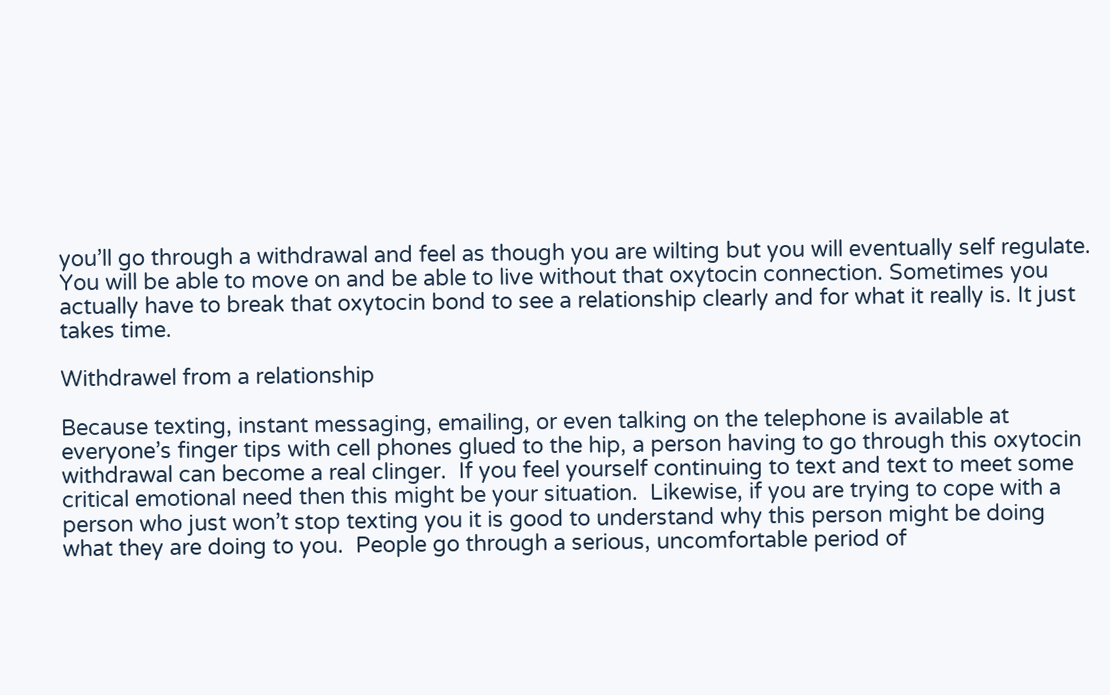you’ll go through a withdrawal and feel as though you are wilting but you will eventually self regulate. You will be able to move on and be able to live without that oxytocin connection. Sometimes you actually have to break that oxytocin bond to see a relationship clearly and for what it really is. It just takes time.

Withdrawel from a relationship

Because texting, instant messaging, emailing, or even talking on the telephone is available at everyone’s finger tips with cell phones glued to the hip, a person having to go through this oxytocin withdrawal can become a real clinger.  If you feel yourself continuing to text and text to meet some critical emotional need then this might be your situation.  Likewise, if you are trying to cope with a person who just won’t stop texting you it is good to understand why this person might be doing what they are doing to you.  People go through a serious, uncomfortable period of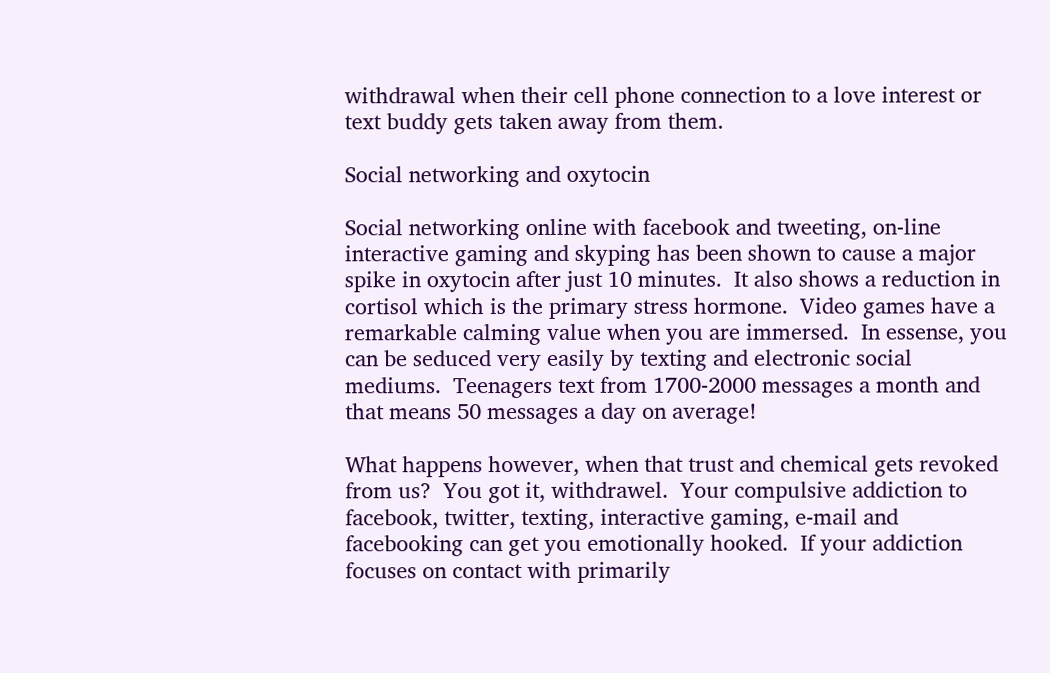withdrawal when their cell phone connection to a love interest or text buddy gets taken away from them.

Social networking and oxytocin

Social networking online with facebook and tweeting, on-line interactive gaming and skyping has been shown to cause a major spike in oxytocin after just 10 minutes.  It also shows a reduction in cortisol which is the primary stress hormone.  Video games have a remarkable calming value when you are immersed.  In essense, you can be seduced very easily by texting and electronic social mediums.  Teenagers text from 1700-2000 messages a month and that means 50 messages a day on average!

What happens however, when that trust and chemical gets revoked from us?  You got it, withdrawel.  Your compulsive addiction to facebook, twitter, texting, interactive gaming, e-mail and facebooking can get you emotionally hooked.  If your addiction focuses on contact with primarily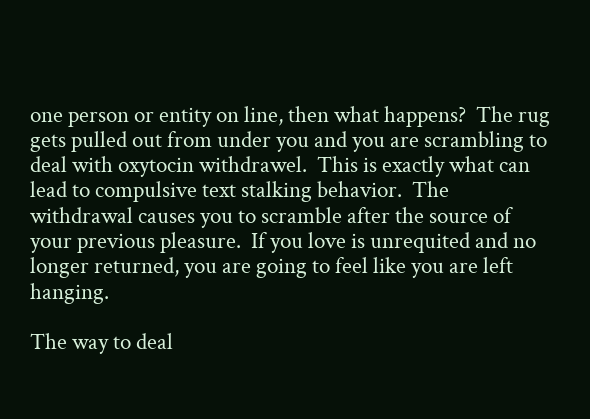one person or entity on line, then what happens?  The rug gets pulled out from under you and you are scrambling to deal with oxytocin withdrawel.  This is exactly what can lead to compulsive text stalking behavior.  The withdrawal causes you to scramble after the source of your previous pleasure.  If you love is unrequited and no longer returned, you are going to feel like you are left hanging.

The way to deal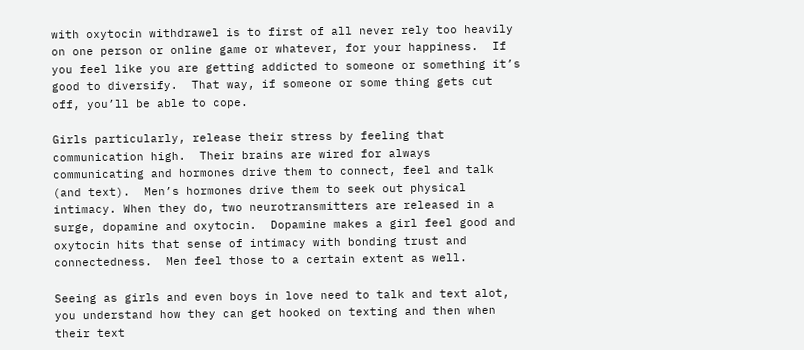with oxytocin withdrawel is to first of all never rely too heavily on one person or online game or whatever, for your happiness.  If you feel like you are getting addicted to someone or something it’s good to diversify.  That way, if someone or some thing gets cut off, you’ll be able to cope.

Girls particularly, release their stress by feeling that communication high.  Their brains are wired for always communicating and hormones drive them to connect, feel and talk (and text).  Men’s hormones drive them to seek out physical intimacy. When they do, two neurotransmitters are released in a surge, dopamine and oxytocin.  Dopamine makes a girl feel good and oxytocin hits that sense of intimacy with bonding trust and connectedness.  Men feel those to a certain extent as well.

Seeing as girls and even boys in love need to talk and text alot, you understand how they can get hooked on texting and then when their text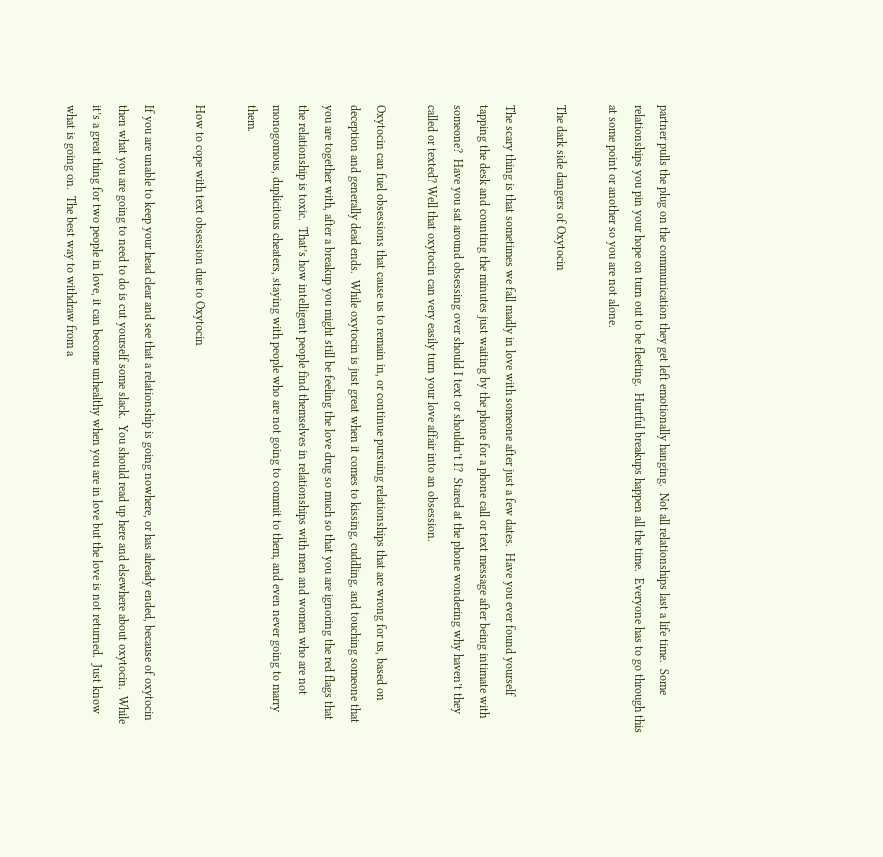partner pulls the plug on the communication they get left emotionally hanging.  Not all relationships last a life time.  Some relationships you pin your hope on turn out to be fleeting.  Hurtful breakups happen all the time.  Everyone has to go through this at some point or another so you are not alone.

The dark side dangers of Oxytocin

The scary thing is that sometimes we fall madly in love with someone after just a few dates.  Have you ever found yourself tapping the desk and counting the minutes just waiting by the phone for a phone call or text message after being intimate with someone?  Have you sat around obsessing over should I text or shouldn’t I?  Stared at the phone wondering why haven’t they called or texted? Well that oxytocin can very easily turn your love affair into an obsession.

Oxytocin can fuel obsessions that cause us to remain in, or continue pursuing relationships that are wrong for us, based on deception and generally dead ends.  While oxytocin is just great when it comes to kissing, cuddling, and touching someone that you are together with, after a breakup you might still be feeling the love drug so much so that you are ignoring the red flags that the relationship is toxic.  That’s how intelligent people find themselves in relationships with men and women who are not monogomous, duplicitous cheaters, staying with people who are not going to commit to them, and even never going to marry them.

How to cope with text obsession due to Oxytocin

If you are unable to keep your head clear and see that a relationship is going nowhere, or has already ended, because of oxytocin then what you are going to need to do is cut yourself some slack.  You should read up here and elsewhere about oxytocin.  While it’s a great thing for two people in love, it can become unhealthy when you are in love but the love is not returned.  Just know what is going on.  The best way to withdraw from a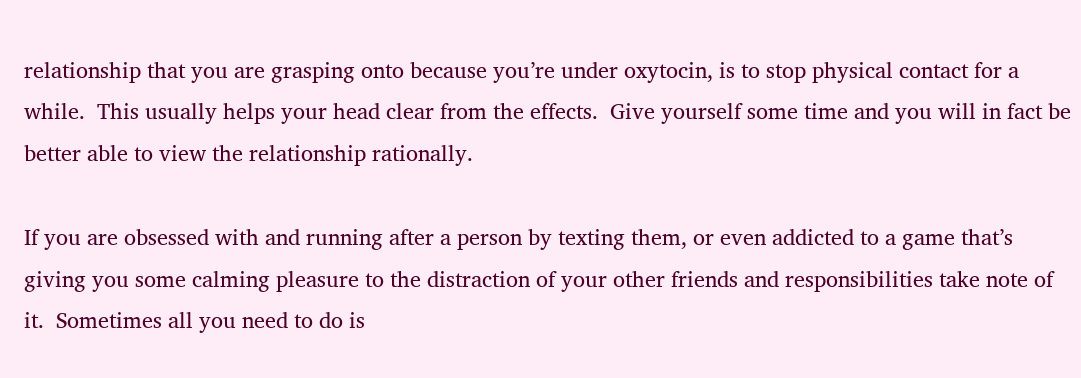relationship that you are grasping onto because you’re under oxytocin, is to stop physical contact for a while.  This usually helps your head clear from the effects.  Give yourself some time and you will in fact be better able to view the relationship rationally.

If you are obsessed with and running after a person by texting them, or even addicted to a game that’s giving you some calming pleasure to the distraction of your other friends and responsibilities take note of it.  Sometimes all you need to do is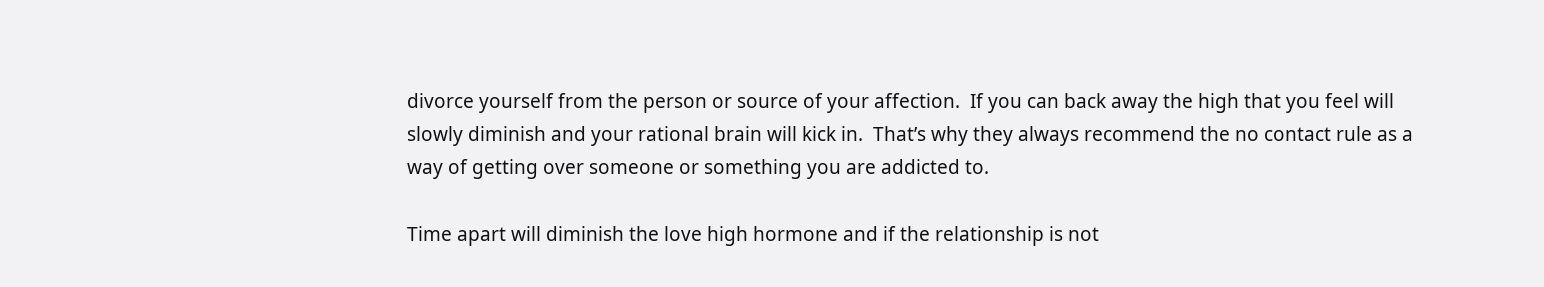divorce yourself from the person or source of your affection.  If you can back away the high that you feel will slowly diminish and your rational brain will kick in.  That’s why they always recommend the no contact rule as a way of getting over someone or something you are addicted to.

Time apart will diminish the love high hormone and if the relationship is not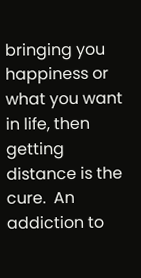bringing you happiness or what you want in life, then getting distance is the cure.  An addiction to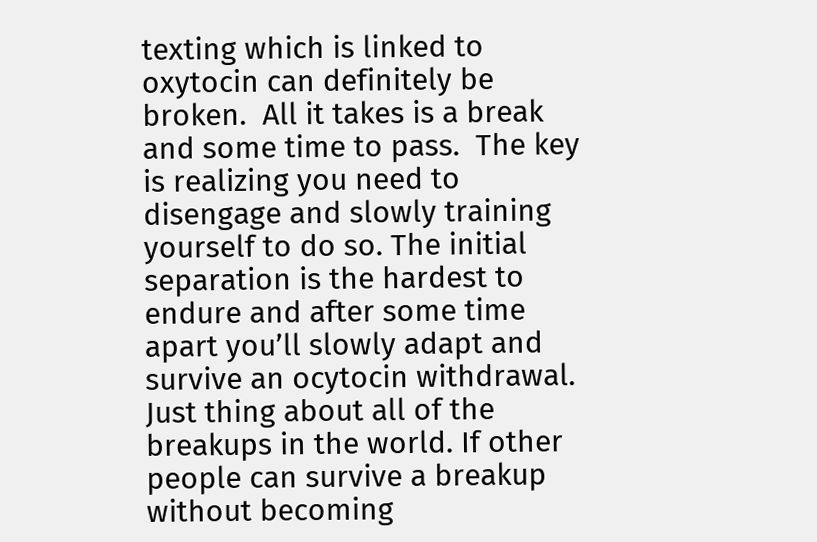texting which is linked to oxytocin can definitely be broken.  All it takes is a break and some time to pass.  The key is realizing you need to disengage and slowly training yourself to do so. The initial separation is the hardest to endure and after some time apart you’ll slowly adapt and survive an ocytocin withdrawal. Just thing about all of the breakups in the world. If other people can survive a breakup without becoming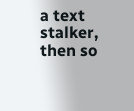a text stalker, then so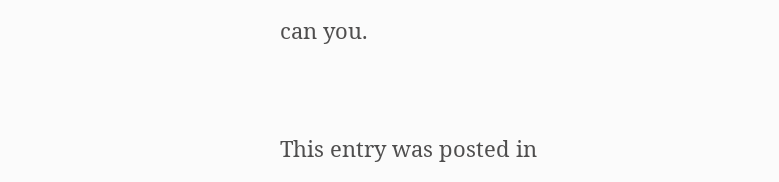can you.


This entry was posted in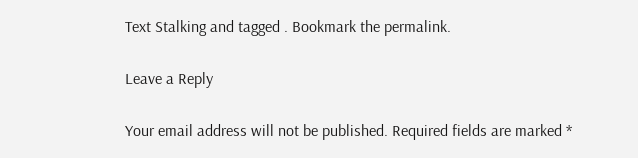Text Stalking and tagged . Bookmark the permalink.

Leave a Reply

Your email address will not be published. Required fields are marked *